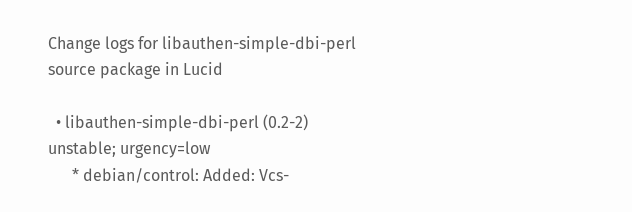Change logs for libauthen-simple-dbi-perl source package in Lucid

  • libauthen-simple-dbi-perl (0.2-2) unstable; urgency=low
      * debian/control: Added: Vcs-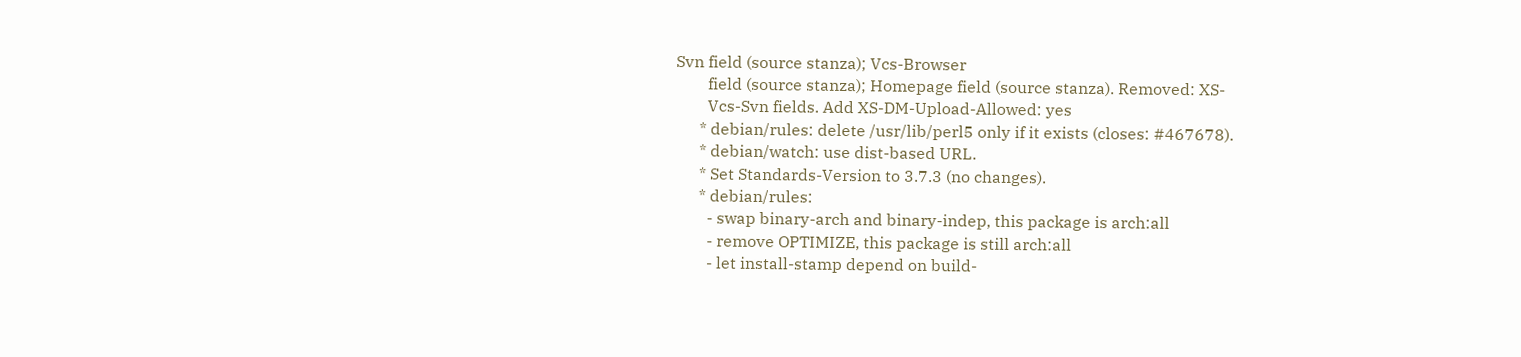Svn field (source stanza); Vcs-Browser
        field (source stanza); Homepage field (source stanza). Removed: XS-
        Vcs-Svn fields. Add XS-DM-Upload-Allowed: yes
      * debian/rules: delete /usr/lib/perl5 only if it exists (closes: #467678).
      * debian/watch: use dist-based URL.
      * Set Standards-Version to 3.7.3 (no changes).
      * debian/rules:
        - swap binary-arch and binary-indep, this package is arch:all
        - remove OPTIMIZE, this package is still arch:all
        - let install-stamp depend on build-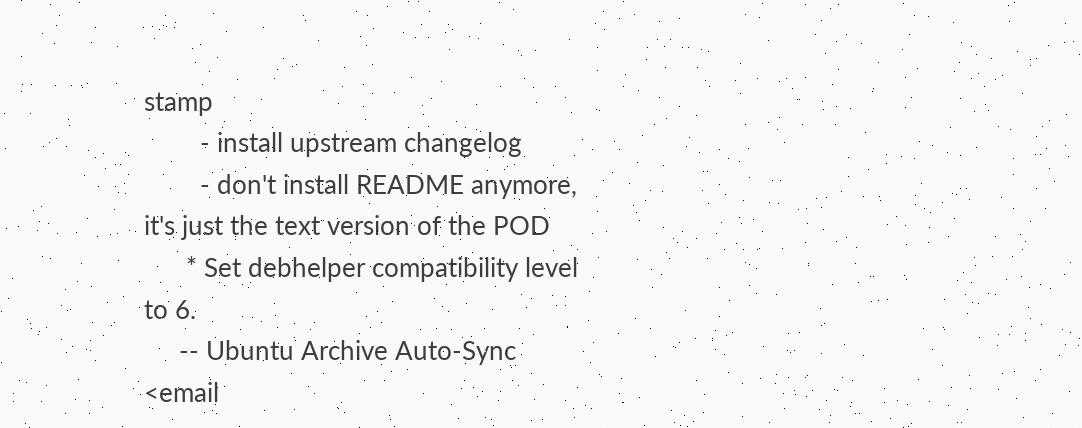stamp
        - install upstream changelog
        - don't install README anymore, it's just the text version of the POD
      * Set debhelper compatibility level to 6.
     -- Ubuntu Archive Auto-Sync <email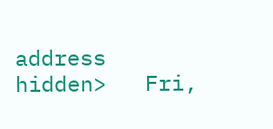address hidden>   Fri,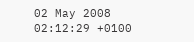02 May 2008 02:12:29 +0100